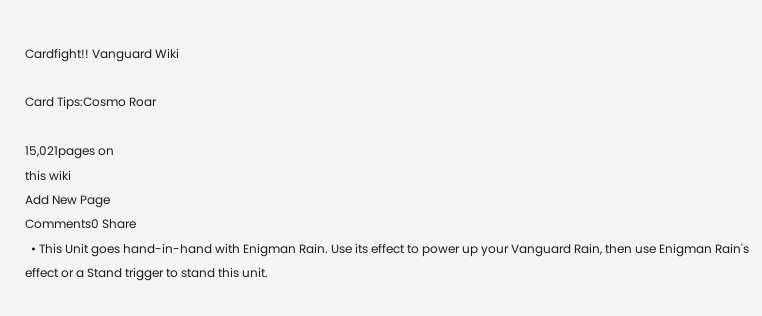Cardfight!! Vanguard Wiki

Card Tips:Cosmo Roar

15,021pages on
this wiki
Add New Page
Comments0 Share
  • This Unit goes hand-in-hand with Enigman Rain. Use its effect to power up your Vanguard Rain, then use Enigman Rain's effect or a Stand trigger to stand this unit.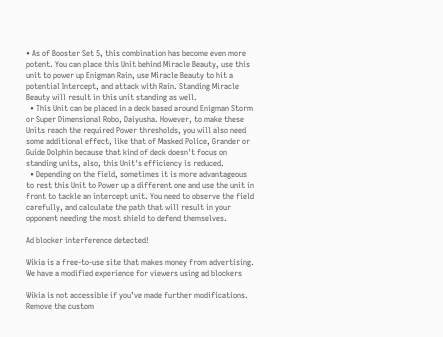• As of Booster Set 5, this combination has become even more potent. You can place this Unit behind Miracle Beauty, use this unit to power up Enigman Rain, use Miracle Beauty to hit a potential Intercept, and attack with Rain. Standing Miracle Beauty will result in this unit standing as well.
  • This Unit can be placed in a deck based around Enigman Storm or Super Dimensional Robo, Daiyusha. However, to make these Units reach the required Power thresholds, you will also need some additional effect, like that of Masked Police, Grander or Guide Dolphin because that kind of deck doesn't focus on standing units, also, this Unit's efficiency is reduced.
  • Depending on the field, sometimes it is more advantageous to rest this Unit to Power up a different one and use the unit in front to tackle an intercept unit. You need to observe the field carefully, and calculate the path that will result in your opponent needing the most shield to defend themselves.

Ad blocker interference detected!

Wikia is a free-to-use site that makes money from advertising. We have a modified experience for viewers using ad blockers

Wikia is not accessible if you’ve made further modifications. Remove the custom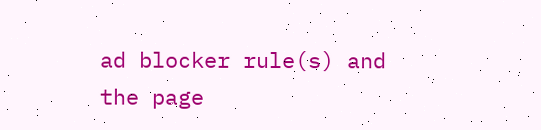ad blocker rule(s) and the page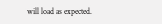will load as expected.